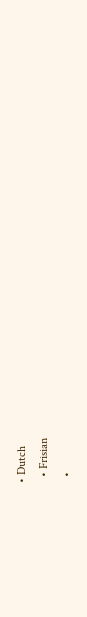• Dutch
  • Frisian
  •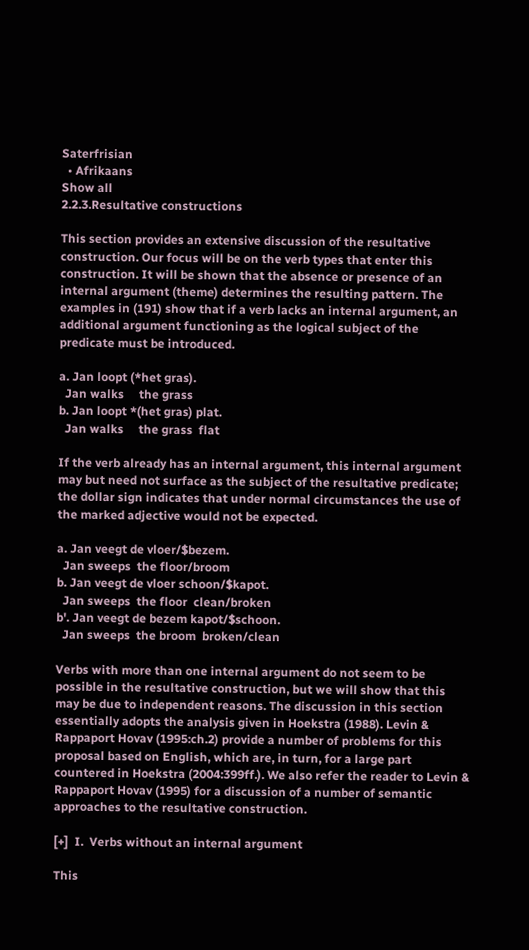Saterfrisian
  • Afrikaans
Show all
2.2.3.Resultative constructions

This section provides an extensive discussion of the resultative construction. Our focus will be on the verb types that enter this construction. It will be shown that the absence or presence of an internal argument (theme) determines the resulting pattern. The examples in (191) show that if a verb lacks an internal argument, an additional argument functioning as the logical subject of the predicate must be introduced.

a. Jan loopt (*het gras).
  Jan walks     the grass
b. Jan loopt *(het gras) plat.
  Jan walks     the grass  flat

If the verb already has an internal argument, this internal argument may but need not surface as the subject of the resultative predicate; the dollar sign indicates that under normal circumstances the use of the marked adjective would not be expected.

a. Jan veegt de vloer/$bezem.
  Jan sweeps  the floor/broom
b. Jan veegt de vloer schoon/$kapot.
  Jan sweeps  the floor  clean/broken
b'. Jan veegt de bezem kapot/$schoon.
  Jan sweeps  the broom  broken/clean

Verbs with more than one internal argument do not seem to be possible in the resultative construction, but we will show that this may be due to independent reasons. The discussion in this section essentially adopts the analysis given in Hoekstra (1988). Levin & Rappaport Hovav (1995:ch.2) provide a number of problems for this proposal based on English, which are, in turn, for a large part countered in Hoekstra (2004:399ff.). We also refer the reader to Levin & Rappaport Hovav (1995) for a discussion of a number of semantic approaches to the resultative construction.

[+]  I.  Verbs without an internal argument

This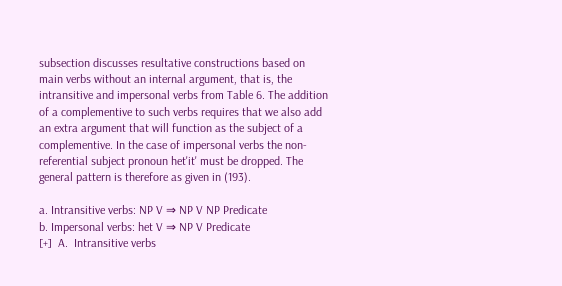subsection discusses resultative constructions based on main verbs without an internal argument, that is, the intransitive and impersonal verbs from Table 6. The addition of a complementive to such verbs requires that we also add an extra argument that will function as the subject of a complementive. In the case of impersonal verbs the non-referential subject pronoun het'it' must be dropped. The general pattern is therefore as given in (193).

a. Intransitive verbs: NP V ⇒ NP V NP Predicate
b. Impersonal verbs: het V ⇒ NP V Predicate
[+]  A.  Intransitive verbs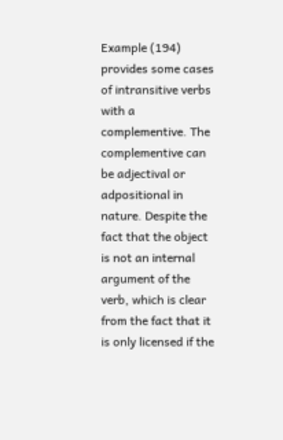Example (194) provides some cases of intransitive verbs with a complementive. The complementive can be adjectival or adpositional in nature. Despite the fact that the object is not an internal argument of the verb, which is clear from the fact that it is only licensed if the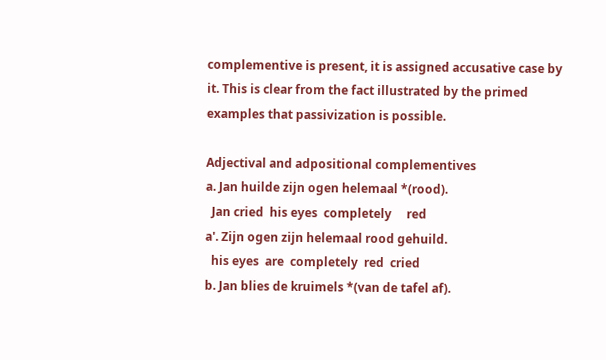complementive is present, it is assigned accusative case by it. This is clear from the fact illustrated by the primed examples that passivization is possible.

Adjectival and adpositional complementives
a. Jan huilde zijn ogen helemaal *(rood).
  Jan cried  his eyes  completely     red
a'. Zijn ogen zijn helemaal rood gehuild.
  his eyes  are  completely  red  cried
b. Jan blies de kruimels *(van de tafel af).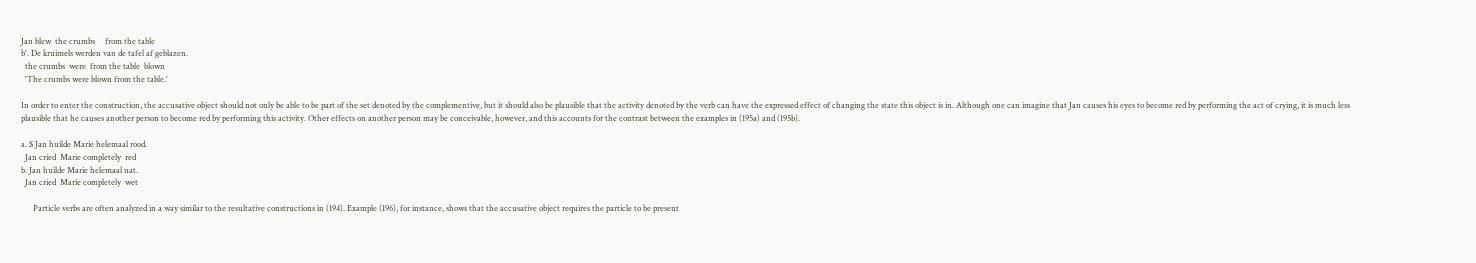Jan blew  the crumbs     from the table
b'. De kruimels werden van de tafel af geblazen.
  the crumbs  were  from the table  blown
  'The crumbs were blown from the table.'

In order to enter the construction, the accusative object should not only be able to be part of the set denoted by the complementive, but it should also be plausible that the activity denoted by the verb can have the expressed effect of changing the state this object is in. Although one can imagine that Jan causes his eyes to become red by performing the act of crying, it is much less plausible that he causes another person to become red by performing this activity. Other effects on another person may be conceivable, however, and this accounts for the contrast between the examples in (195a) and (195b).

a. $ Jan huilde Marie helemaal rood.
  Jan cried  Marie completely  red
b. Jan huilde Marie helemaal nat.
  Jan cried  Marie completely  wet

      Particle verbs are often analyzed in a way similar to the resultative constructions in (194). Example (196), for instance, shows that the accusative object requires the particle to be present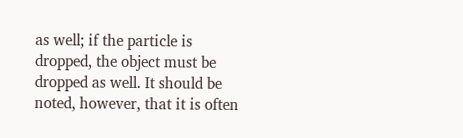as well; if the particle is dropped, the object must be dropped as well. It should be noted, however, that it is often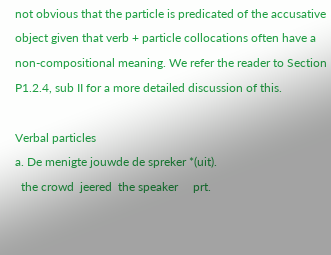not obvious that the particle is predicated of the accusative object given that verb + particle collocations often have a non-compositional meaning. We refer the reader to Section P1.2.4, sub II for a more detailed discussion of this.

Verbal particles
a. De menigte jouwde de spreker *(uit).
  the crowd  jeered  the speaker     prt.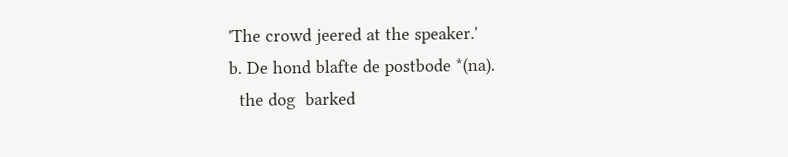'The crowd jeered at the speaker.'
b. De hond blafte de postbode *(na).
  the dog  barked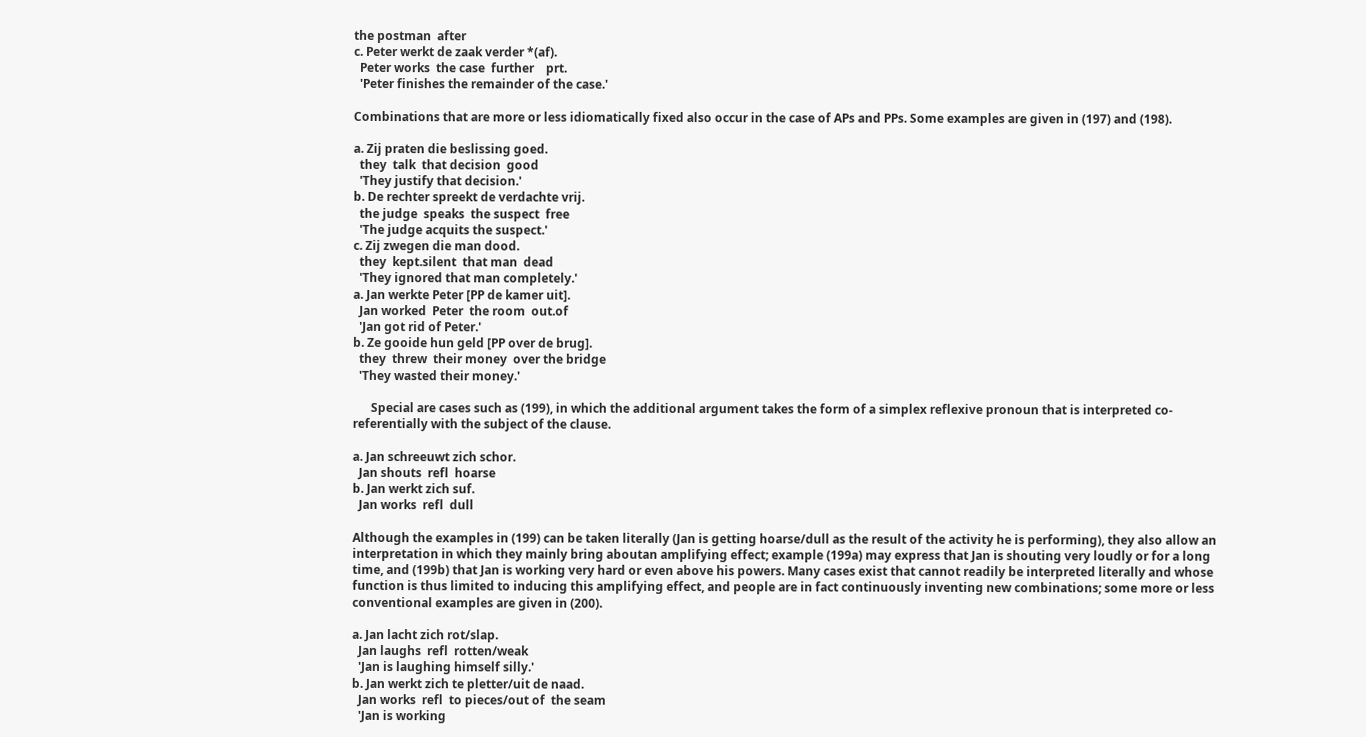the postman  after
c. Peter werkt de zaak verder *(af).
  Peter works  the case  further    prt.
  'Peter finishes the remainder of the case.'

Combinations that are more or less idiomatically fixed also occur in the case of APs and PPs. Some examples are given in (197) and (198).

a. Zij praten die beslissing goed.
  they  talk  that decision  good
  'They justify that decision.'
b. De rechter spreekt de verdachte vrij.
  the judge  speaks  the suspect  free
  'The judge acquits the suspect.'
c. Zij zwegen die man dood.
  they  kept.silent  that man  dead
  'They ignored that man completely.'
a. Jan werkte Peter [PP de kamer uit].
  Jan worked  Peter  the room  out.of
  'Jan got rid of Peter.'
b. Ze gooide hun geld [PP over de brug].
  they  threw  their money  over the bridge
  'They wasted their money.'

      Special are cases such as (199), in which the additional argument takes the form of a simplex reflexive pronoun that is interpreted co-referentially with the subject of the clause.

a. Jan schreeuwt zich schor.
  Jan shouts  refl  hoarse
b. Jan werkt zich suf.
  Jan works  refl  dull

Although the examples in (199) can be taken literally (Jan is getting hoarse/dull as the result of the activity he is performing), they also allow an interpretation in which they mainly bring aboutan amplifying effect; example (199a) may express that Jan is shouting very loudly or for a long time, and (199b) that Jan is working very hard or even above his powers. Many cases exist that cannot readily be interpreted literally and whose function is thus limited to inducing this amplifying effect, and people are in fact continuously inventing new combinations; some more or less conventional examples are given in (200).

a. Jan lacht zich rot/slap.
  Jan laughs  refl  rotten/weak
  'Jan is laughing himself silly.'
b. Jan werkt zich te pletter/uit de naad.
  Jan works  refl  to pieces/out of  the seam
  'Jan is working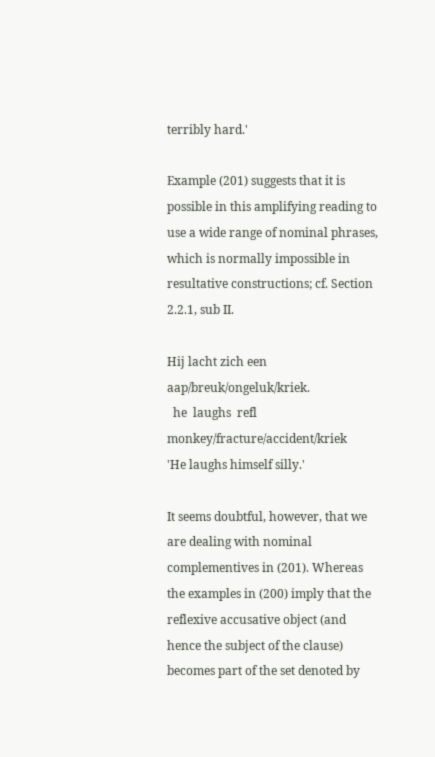terribly hard.'

Example (201) suggests that it is possible in this amplifying reading to use a wide range of nominal phrases, which is normally impossible in resultative constructions; cf. Section 2.2.1, sub II.

Hij lacht zich een aap/breuk/ongeluk/kriek.
  he  laughs  refl  monkey/fracture/accident/kriek
'He laughs himself silly.'

It seems doubtful, however, that we are dealing with nominal complementives in (201). Whereas the examples in (200) imply that the reflexive accusative object (and hence the subject of the clause) becomes part of the set denoted by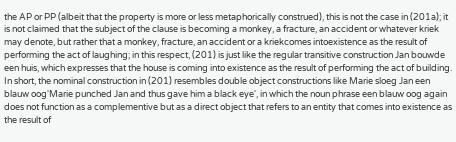the AP or PP (albeit that the property is more or less metaphorically construed), this is not the case in (201a); it is not claimed that the subject of the clause is becoming a monkey, a fracture, an accident or whatever kriek may denote, but rather that a monkey, fracture, an accident or a kriekcomes intoexistence as the result of performing the act of laughing; in this respect, (201) is just like the regular transitive construction Jan bouwde een huis, which expresses that the house is coming into existence as the result of performing the act of building. In short, the nominal construction in (201) resembles double object constructions like Marie sloeg Jan een blauw oog'Marie punched Jan and thus gave him a black eye', in which the noun phrase een blauw oog again does not function as a complementive but as a direct object that refers to an entity that comes into existence as the result of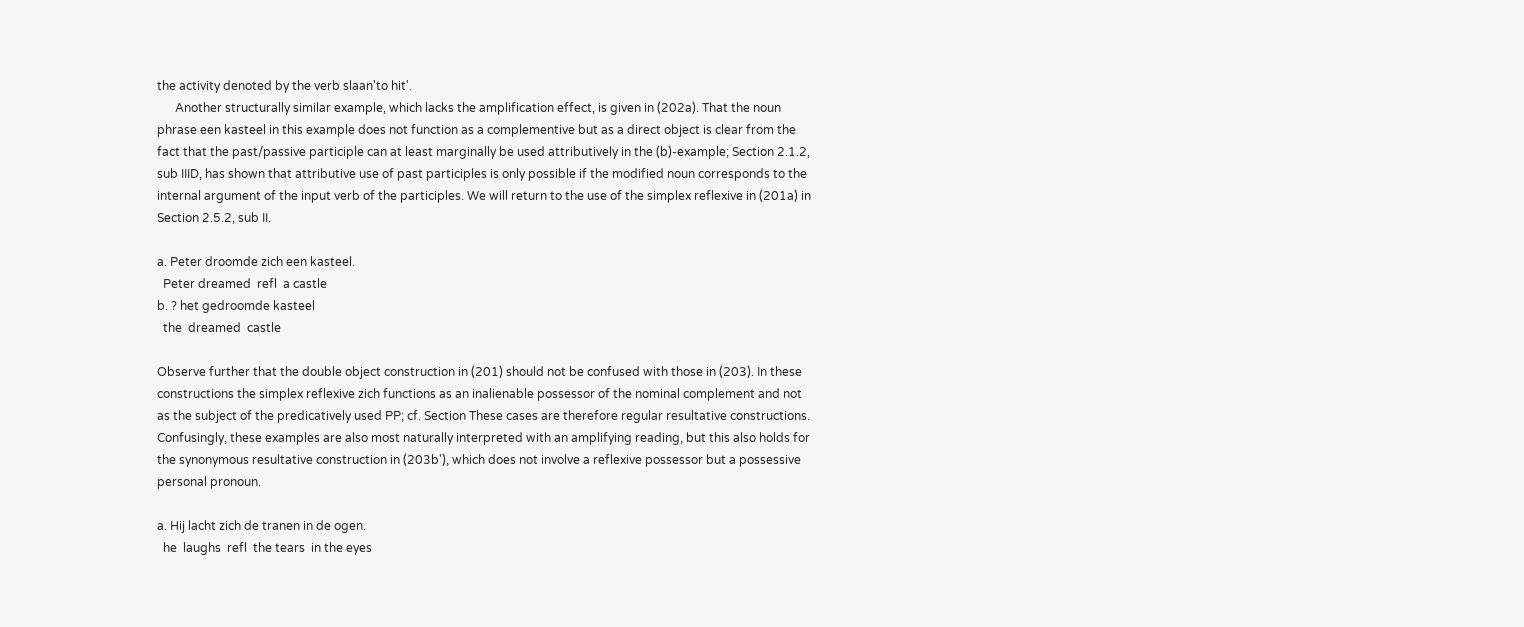the activity denoted by the verb slaan'to hit'.
      Another structurally similar example, which lacks the amplification effect, is given in (202a). That the noun phrase een kasteel in this example does not function as a complementive but as a direct object is clear from the fact that the past/passive participle can at least marginally be used attributively in the (b)-example; Section 2.1.2, sub IIID, has shown that attributive use of past participles is only possible if the modified noun corresponds to the internal argument of the input verb of the participles. We will return to the use of the simplex reflexive in (201a) in Section 2.5.2, sub II.

a. Peter droomde zich een kasteel.
  Peter dreamed  refl  a castle
b. ? het gedroomde kasteel
  the  dreamed  castle

Observe further that the double object construction in (201) should not be confused with those in (203). In these constructions the simplex reflexive zich functions as an inalienable possessor of the nominal complement and not as the subject of the predicatively used PP; cf. Section These cases are therefore regular resultative constructions. Confusingly, these examples are also most naturally interpreted with an amplifying reading, but this also holds for the synonymous resultative construction in (203b'), which does not involve a reflexive possessor but a possessive personal pronoun.

a. Hij lacht zich de tranen in de ogen.
  he  laughs  refl  the tears  in the eyes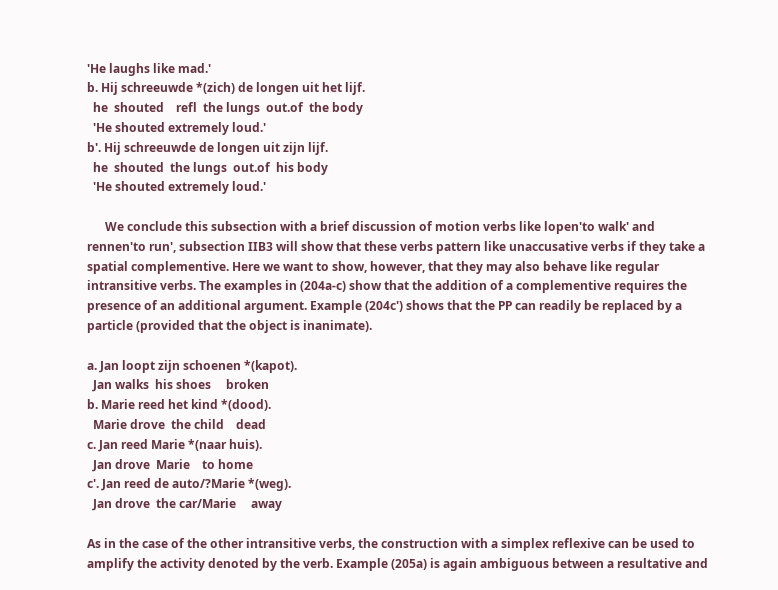'He laughs like mad.'
b. Hij schreeuwde *(zich) de longen uit het lijf.
  he  shouted    refl  the lungs  out.of  the body
  'He shouted extremely loud.'
b'. Hij schreeuwde de longen uit zijn lijf.
  he  shouted  the lungs  out.of  his body
  'He shouted extremely loud.'

      We conclude this subsection with a brief discussion of motion verbs like lopen'to walk' and rennen'to run', subsection IIB3 will show that these verbs pattern like unaccusative verbs if they take a spatial complementive. Here we want to show, however, that they may also behave like regular intransitive verbs. The examples in (204a-c) show that the addition of a complementive requires the presence of an additional argument. Example (204c') shows that the PP can readily be replaced by a particle (provided that the object is inanimate).

a. Jan loopt zijn schoenen *(kapot).
  Jan walks  his shoes     broken
b. Marie reed het kind *(dood).
  Marie drove  the child    dead
c. Jan reed Marie *(naar huis).
  Jan drove  Marie    to home
c'. Jan reed de auto/?Marie *(weg).
  Jan drove  the car/Marie     away

As in the case of the other intransitive verbs, the construction with a simplex reflexive can be used to amplify the activity denoted by the verb. Example (205a) is again ambiguous between a resultative and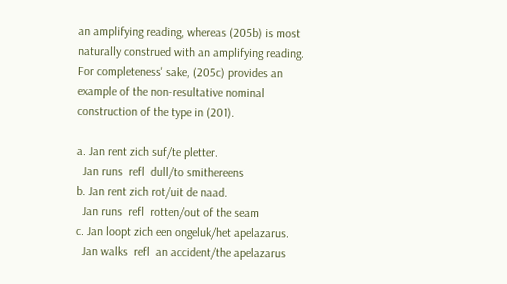an amplifying reading, whereas (205b) is most naturally construed with an amplifying reading. For completeness' sake, (205c) provides an example of the non-resultative nominal construction of the type in (201).

a. Jan rent zich suf/te pletter.
  Jan runs  refl  dull/to smithereens
b. Jan rent zich rot/uit de naad.
  Jan runs  refl  rotten/out of the seam
c. Jan loopt zich een ongeluk/het apelazarus.
  Jan walks  refl  an accident/the apelazarus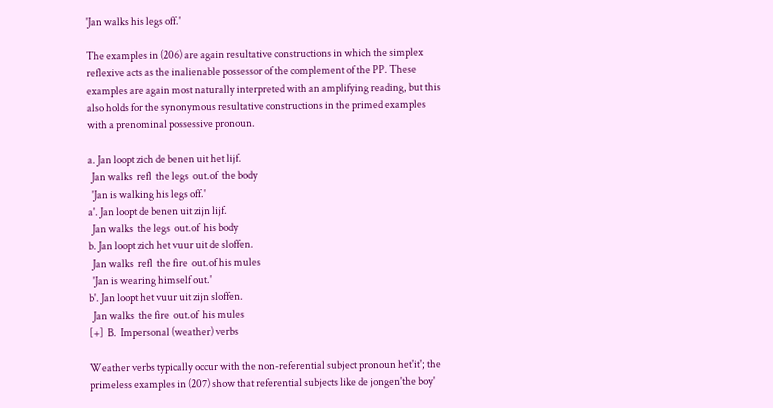'Jan walks his legs off.'

The examples in (206) are again resultative constructions in which the simplex reflexive acts as the inalienable possessor of the complement of the PP. These examples are again most naturally interpreted with an amplifying reading, but this also holds for the synonymous resultative constructions in the primed examples with a prenominal possessive pronoun.

a. Jan loopt zich de benen uit het lijf.
  Jan walks  refl  the legs  out.of  the body
  'Jan is walking his legs off.'
a'. Jan loopt de benen uit zijn lijf.
  Jan walks  the legs  out.of  his body
b. Jan loopt zich het vuur uit de sloffen.
  Jan walks  refl  the fire  out.of his mules
  'Jan is wearing himself out.'
b'. Jan loopt het vuur uit zijn sloffen.
  Jan walks  the fire  out.of  his mules
[+]  B.  Impersonal (weather) verbs

Weather verbs typically occur with the non-referential subject pronoun het'it'; the primeless examples in (207) show that referential subjects like de jongen'the boy'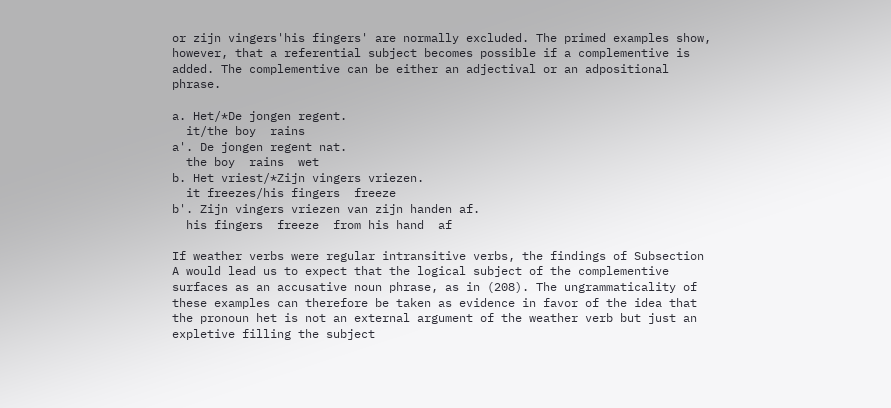or zijn vingers'his fingers' are normally excluded. The primed examples show, however, that a referential subject becomes possible if a complementive is added. The complementive can be either an adjectival or an adpositional phrase.

a. Het/*De jongen regent.
  it/the boy  rains
a'. De jongen regent nat.
  the boy  rains  wet
b. Het vriest/*Zijn vingers vriezen.
  it freezes/his fingers  freeze
b'. Zijn vingers vriezen van zijn handen af.
  his fingers  freeze  from his hand  af

If weather verbs were regular intransitive verbs, the findings of Subsection A would lead us to expect that the logical subject of the complementive surfaces as an accusative noun phrase, as in (208). The ungrammaticality of these examples can therefore be taken as evidence in favor of the idea that the pronoun het is not an external argument of the weather verb but just an expletive filling the subject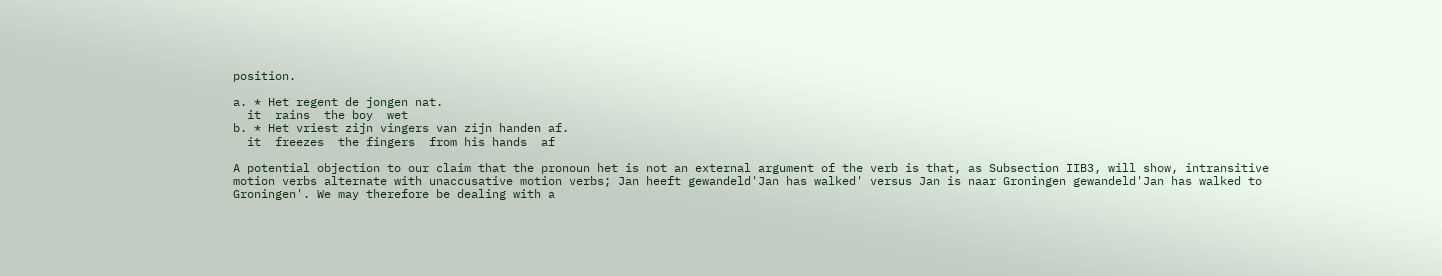position.

a. * Het regent de jongen nat.
  it  rains  the boy  wet
b. * Het vriest zijn vingers van zijn handen af.
  it  freezes  the fingers  from his hands  af

A potential objection to our claim that the pronoun het is not an external argument of the verb is that, as Subsection IIB3, will show, intransitive motion verbs alternate with unaccusative motion verbs; Jan heeft gewandeld'Jan has walked' versus Jan is naar Groningen gewandeld'Jan has walked to Groningen'. We may therefore be dealing with a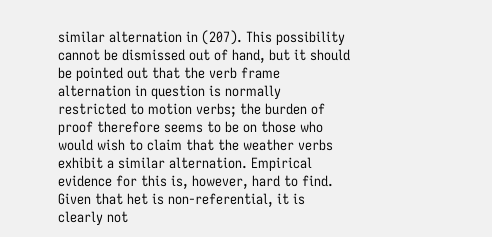similar alternation in (207). This possibility cannot be dismissed out of hand, but it should be pointed out that the verb frame alternation in question is normally restricted to motion verbs; the burden of proof therefore seems to be on those who would wish to claim that the weather verbs exhibit a similar alternation. Empirical evidence for this is, however, hard to find. Given that het is non-referential, it is clearly not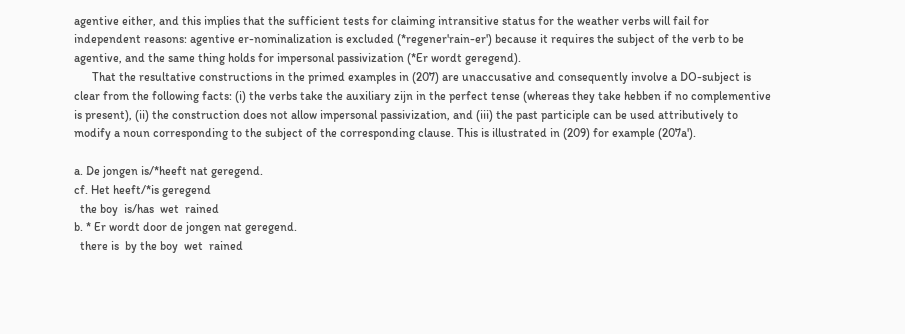agentive either, and this implies that the sufficient tests for claiming intransitive status for the weather verbs will fail for independent reasons: agentive er-nominalization is excluded (*regener'rain-er') because it requires the subject of the verb to be agentive, and the same thing holds for impersonal passivization (*Er wordt geregend).
      That the resultative constructions in the primed examples in (207) are unaccusative and consequently involve a DO-subject is clear from the following facts: (i) the verbs take the auxiliary zijn in the perfect tense (whereas they take hebben if no complementive is present), (ii) the construction does not allow impersonal passivization, and (iii) the past participle can be used attributively to modify a noun corresponding to the subject of the corresponding clause. This is illustrated in (209) for example (207a').

a. De jongen is/*heeft nat geregend.
cf. Het heeft/*is geregend
  the boy  is/has  wet  rained
b. * Er wordt door de jongen nat geregend.
  there is  by the boy  wet  rained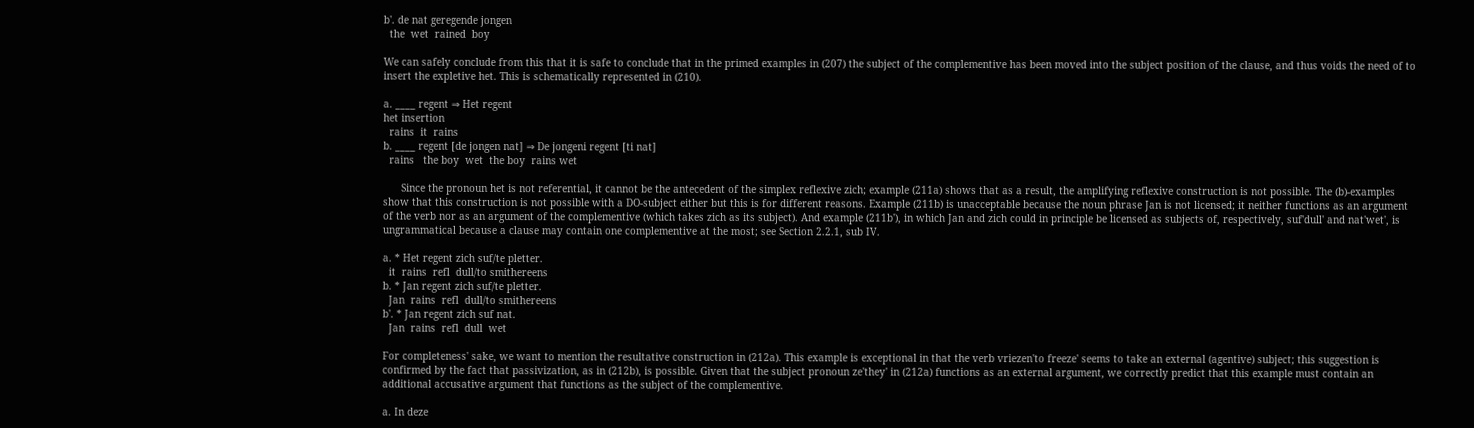b'. de nat geregende jongen
  the  wet  rained  boy

We can safely conclude from this that it is safe to conclude that in the primed examples in (207) the subject of the complementive has been moved into the subject position of the clause, and thus voids the need of to insert the expletive het. This is schematically represented in (210).

a. ____ regent ⇒ Het regent
het insertion
  rains  it  rains
b. ____ regent [de jongen nat] ⇒ De jongeni regent [ti nat]
  rains   the boy  wet  the boy  rains wet

      Since the pronoun het is not referential, it cannot be the antecedent of the simplex reflexive zich; example (211a) shows that as a result, the amplifying reflexive construction is not possible. The (b)-examples show that this construction is not possible with a DO-subject either but this is for different reasons. Example (211b) is unacceptable because the noun phrase Jan is not licensed; it neither functions as an argument of the verb nor as an argument of the complementive (which takes zich as its subject). And example (211b'), in which Jan and zich could in principle be licensed as subjects of, respectively, suf'dull' and nat'wet', is ungrammatical because a clause may contain one complementive at the most; see Section 2.2.1, sub IV.

a. * Het regent zich suf/te pletter.
  it  rains  refl  dull/to smithereens
b. * Jan regent zich suf/te pletter.
  Jan  rains  refl  dull/to smithereens
b'. * Jan regent zich suf nat.
  Jan  rains  refl  dull  wet

For completeness' sake, we want to mention the resultative construction in (212a). This example is exceptional in that the verb vriezen'to freeze' seems to take an external (agentive) subject; this suggestion is confirmed by the fact that passivization, as in (212b), is possible. Given that the subject pronoun ze'they' in (212a) functions as an external argument, we correctly predict that this example must contain an additional accusative argument that functions as the subject of the complementive.

a. In deze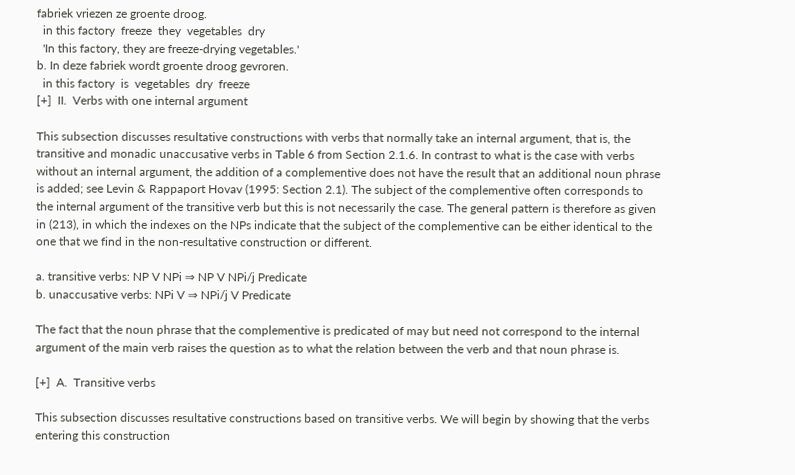fabriek vriezen ze groente droog.
  in this factory  freeze  they  vegetables  dry
  'In this factory, they are freeze-drying vegetables.'
b. In deze fabriek wordt groente droog gevroren.
  in this factory  is  vegetables  dry  freeze
[+]  II.  Verbs with one internal argument

This subsection discusses resultative constructions with verbs that normally take an internal argument, that is, the transitive and monadic unaccusative verbs in Table 6 from Section 2.1.6. In contrast to what is the case with verbs without an internal argument, the addition of a complementive does not have the result that an additional noun phrase is added; see Levin & Rappaport Hovav (1995: Section 2.1). The subject of the complementive often corresponds to the internal argument of the transitive verb but this is not necessarily the case. The general pattern is therefore as given in (213), in which the indexes on the NPs indicate that the subject of the complementive can be either identical to the one that we find in the non-resultative construction or different.

a. transitive verbs: NP V NPi ⇒ NP V NPi/j Predicate
b. unaccusative verbs: NPi V ⇒ NPi/j V Predicate

The fact that the noun phrase that the complementive is predicated of may but need not correspond to the internal argument of the main verb raises the question as to what the relation between the verb and that noun phrase is.

[+]  A.  Transitive verbs

This subsection discusses resultative constructions based on transitive verbs. We will begin by showing that the verbs entering this construction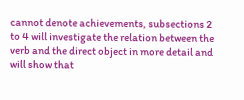cannot denote achievements, subsections 2 to 4 will investigate the relation between the verb and the direct object in more detail and will show that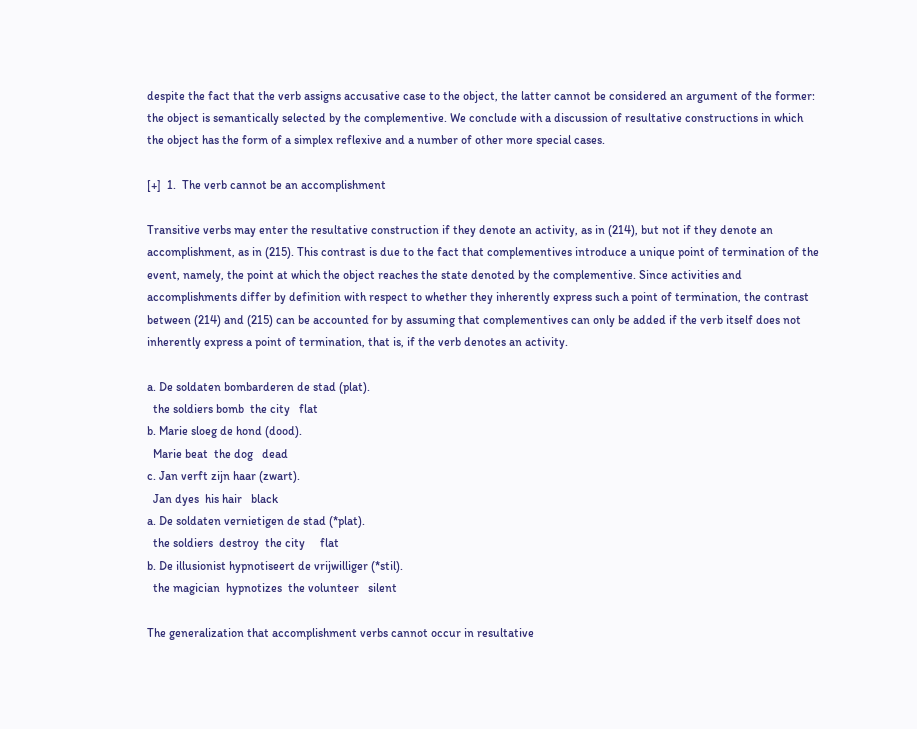despite the fact that the verb assigns accusative case to the object, the latter cannot be considered an argument of the former: the object is semantically selected by the complementive. We conclude with a discussion of resultative constructions in which the object has the form of a simplex reflexive and a number of other more special cases.

[+]  1.  The verb cannot be an accomplishment

Transitive verbs may enter the resultative construction if they denote an activity, as in (214), but not if they denote an accomplishment, as in (215). This contrast is due to the fact that complementives introduce a unique point of termination of the event, namely, the point at which the object reaches the state denoted by the complementive. Since activities and accomplishments differ by definition with respect to whether they inherently express such a point of termination, the contrast between (214) and (215) can be accounted for by assuming that complementives can only be added if the verb itself does not inherently express a point of termination, that is, if the verb denotes an activity.

a. De soldaten bombarderen de stad (plat).
  the soldiers bomb  the city   flat
b. Marie sloeg de hond (dood).
  Marie beat  the dog   dead
c. Jan verft zijn haar (zwart).
  Jan dyes  his hair   black
a. De soldaten vernietigen de stad (*plat).
  the soldiers  destroy  the city     flat
b. De illusionist hypnotiseert de vrijwilliger (*stil).
  the magician  hypnotizes  the volunteer   silent

The generalization that accomplishment verbs cannot occur in resultative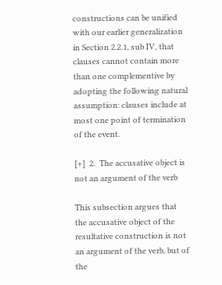constructions can be unified with our earlier generalization in Section 2.2.1, sub IV, that clauses cannot contain more than one complementive by adopting the following natural assumption: clauses include at most one point of termination of the event.

[+]  2.  The accusative object is not an argument of the verb

This subsection argues that the accusative object of the resultative construction is not an argument of the verb, but of the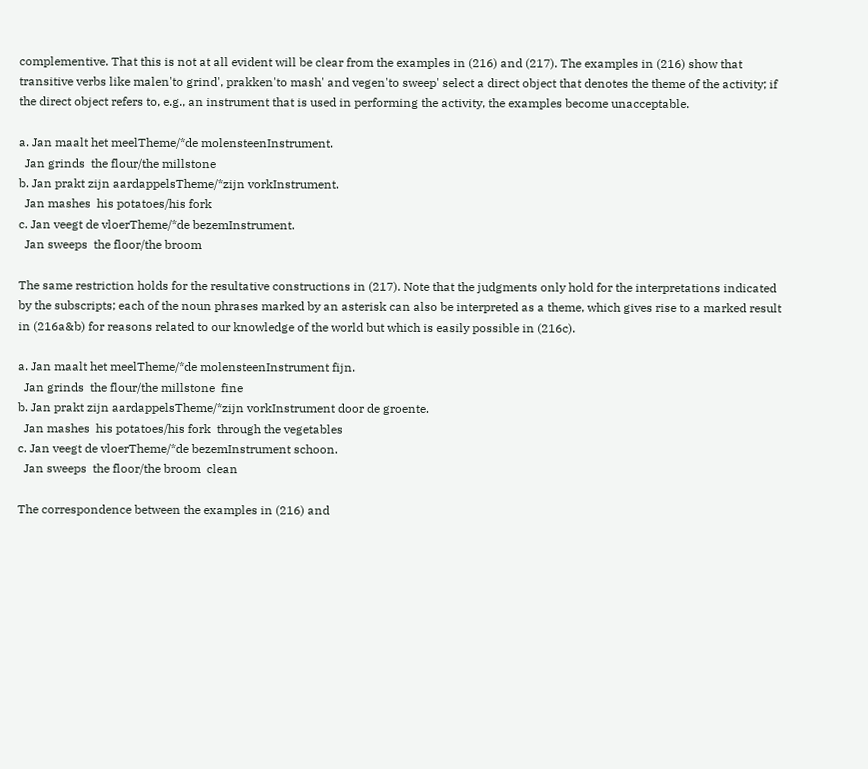complementive. That this is not at all evident will be clear from the examples in (216) and (217). The examples in (216) show that transitive verbs like malen'to grind', prakken'to mash' and vegen'to sweep' select a direct object that denotes the theme of the activity; if the direct object refers to, e.g., an instrument that is used in performing the activity, the examples become unacceptable.

a. Jan maalt het meelTheme/*de molensteenInstrument.
  Jan grinds  the flour/the millstone
b. Jan prakt zijn aardappelsTheme/*zijn vorkInstrument.
  Jan mashes  his potatoes/his fork
c. Jan veegt de vloerTheme/*de bezemInstrument.
  Jan sweeps  the floor/the broom

The same restriction holds for the resultative constructions in (217). Note that the judgments only hold for the interpretations indicated by the subscripts; each of the noun phrases marked by an asterisk can also be interpreted as a theme, which gives rise to a marked result in (216a&b) for reasons related to our knowledge of the world but which is easily possible in (216c).

a. Jan maalt het meelTheme/*de molensteenInstrument fijn.
  Jan grinds  the flour/the millstone  fine
b. Jan prakt zijn aardappelsTheme/*zijn vorkInstrument door de groente.
  Jan mashes  his potatoes/his fork  through the vegetables
c. Jan veegt de vloerTheme/*de bezemInstrument schoon.
  Jan sweeps  the floor/the broom  clean

The correspondence between the examples in (216) and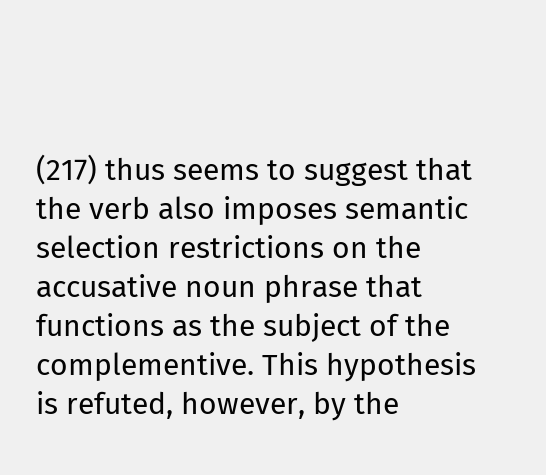(217) thus seems to suggest that the verb also imposes semantic selection restrictions on the accusative noun phrase that functions as the subject of the complementive. This hypothesis is refuted, however, by the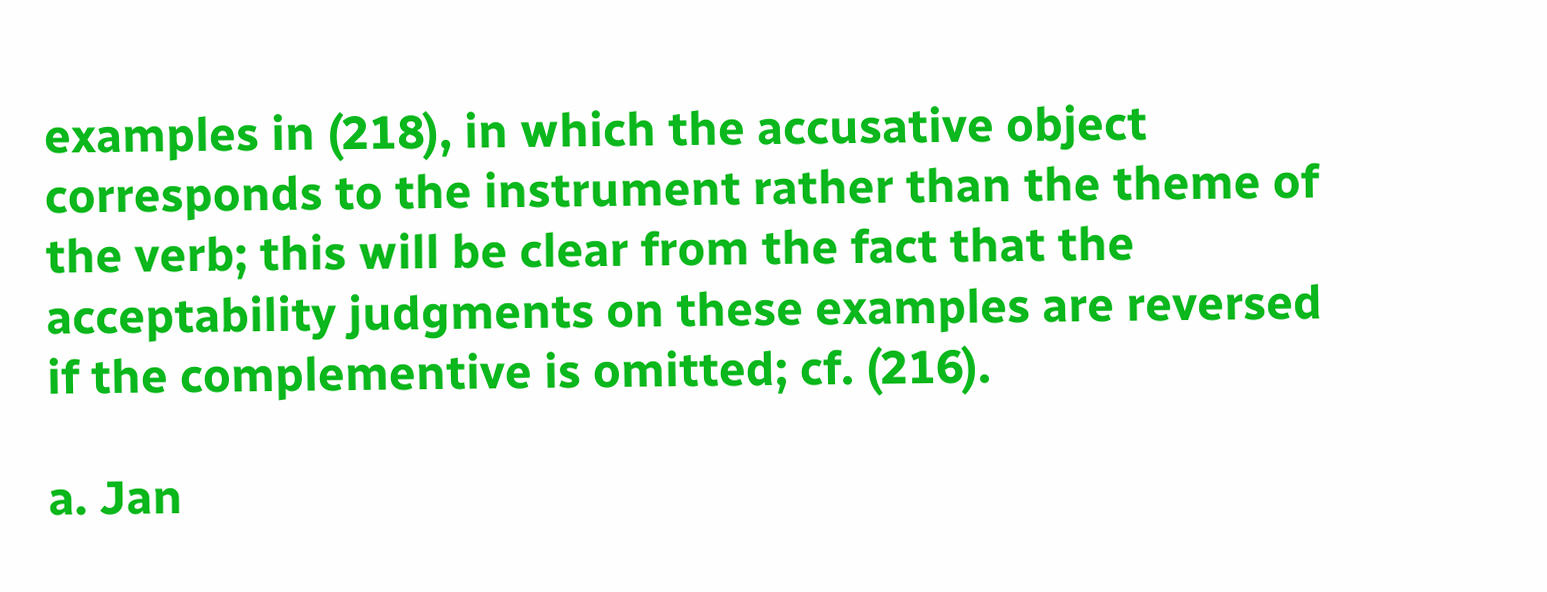examples in (218), in which the accusative object corresponds to the instrument rather than the theme of the verb; this will be clear from the fact that the acceptability judgments on these examples are reversed if the complementive is omitted; cf. (216).

a. Jan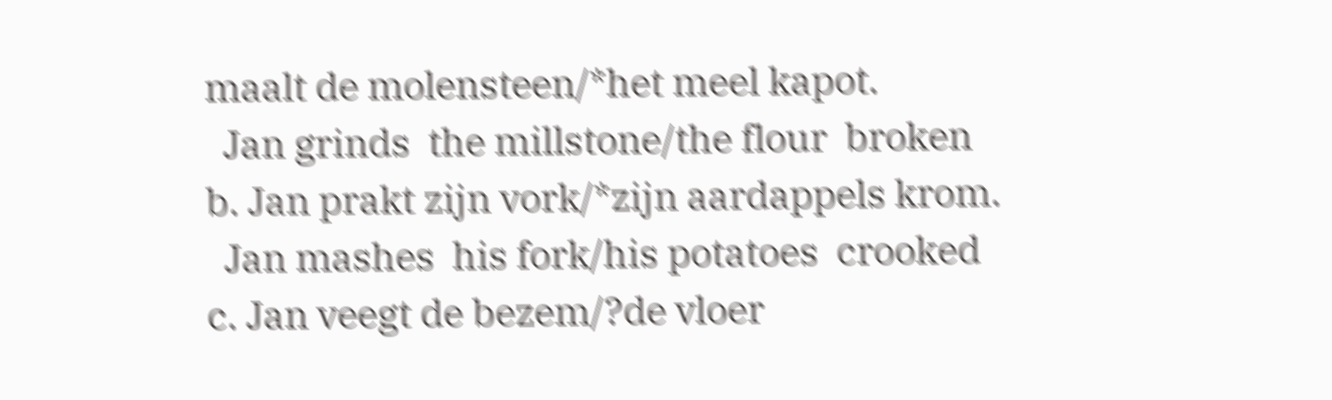maalt de molensteen/*het meel kapot.
  Jan grinds  the millstone/the flour  broken
b. Jan prakt zijn vork/*zijn aardappels krom.
  Jan mashes  his fork/his potatoes  crooked
c. Jan veegt de bezem/?de vloer